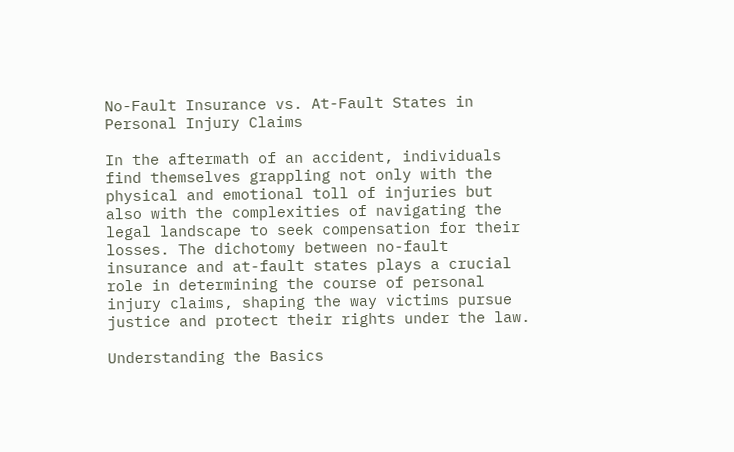No-Fault Insurance vs. At-Fault States in Personal Injury Claims

In the aftermath of an accident, individuals find themselves grappling not only with the physical and emotional toll of injuries but also with the complexities of navigating the legal landscape to seek compensation for their losses. The dichotomy between no-fault insurance and at-fault states plays a crucial role in determining the course of personal injury claims, shaping the way victims pursue justice and protect their rights under the law.

Understanding the Basics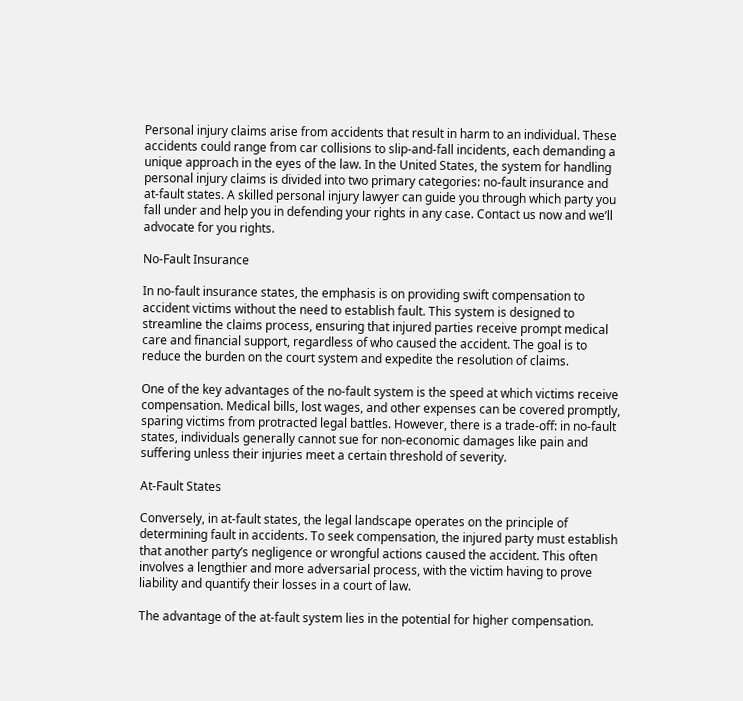Personal injury claims arise from accidents that result in harm to an individual. These accidents could range from car collisions to slip-and-fall incidents, each demanding a unique approach in the eyes of the law. In the United States, the system for handling personal injury claims is divided into two primary categories: no-fault insurance and at-fault states. A skilled personal injury lawyer can guide you through which party you fall under and help you in defending your rights in any case. Contact us now and we’ll advocate for you rights.

No-Fault Insurance

In no-fault insurance states, the emphasis is on providing swift compensation to accident victims without the need to establish fault. This system is designed to streamline the claims process, ensuring that injured parties receive prompt medical care and financial support, regardless of who caused the accident. The goal is to reduce the burden on the court system and expedite the resolution of claims.

One of the key advantages of the no-fault system is the speed at which victims receive compensation. Medical bills, lost wages, and other expenses can be covered promptly, sparing victims from protracted legal battles. However, there is a trade-off: in no-fault states, individuals generally cannot sue for non-economic damages like pain and suffering unless their injuries meet a certain threshold of severity.

At-Fault States

Conversely, in at-fault states, the legal landscape operates on the principle of determining fault in accidents. To seek compensation, the injured party must establish that another party’s negligence or wrongful actions caused the accident. This often involves a lengthier and more adversarial process, with the victim having to prove liability and quantify their losses in a court of law.

The advantage of the at-fault system lies in the potential for higher compensation.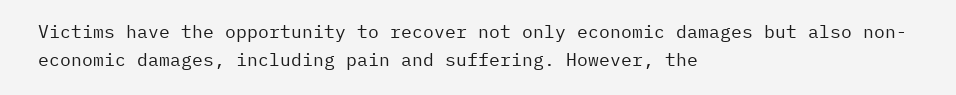Victims have the opportunity to recover not only economic damages but also non-economic damages, including pain and suffering. However, the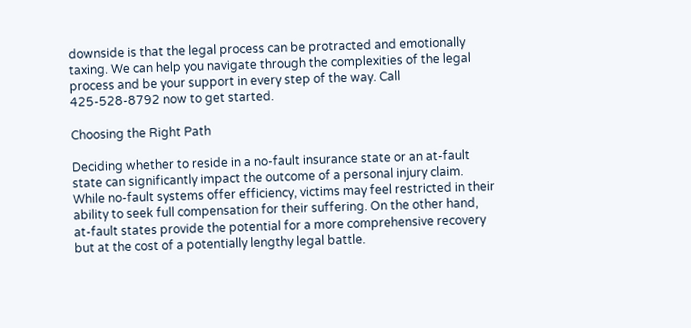downside is that the legal process can be protracted and emotionally taxing. We can help you navigate through the complexities of the legal process and be your support in every step of the way. Call 425-528-8792 now to get started.

Choosing the Right Path

Deciding whether to reside in a no-fault insurance state or an at-fault state can significantly impact the outcome of a personal injury claim. While no-fault systems offer efficiency, victims may feel restricted in their ability to seek full compensation for their suffering. On the other hand, at-fault states provide the potential for a more comprehensive recovery but at the cost of a potentially lengthy legal battle.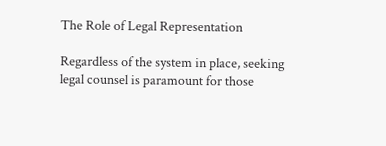The Role of Legal Representation

Regardless of the system in place, seeking legal counsel is paramount for those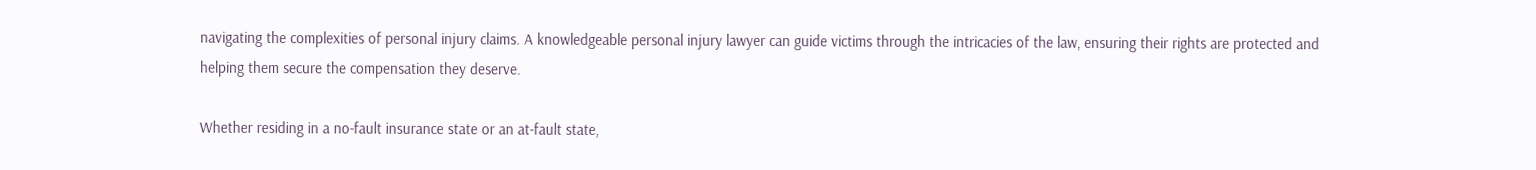navigating the complexities of personal injury claims. A knowledgeable personal injury lawyer can guide victims through the intricacies of the law, ensuring their rights are protected and helping them secure the compensation they deserve.

Whether residing in a no-fault insurance state or an at-fault state,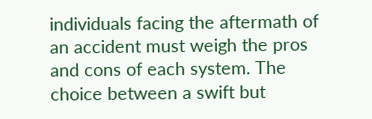individuals facing the aftermath of an accident must weigh the pros and cons of each system. The choice between a swift but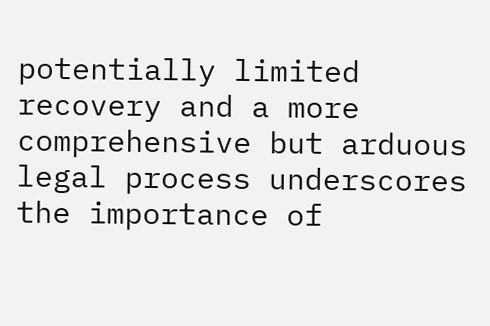potentially limited recovery and a more comprehensive but arduous legal process underscores the importance of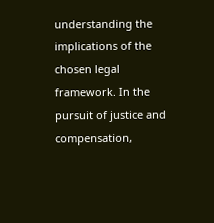understanding the implications of the chosen legal framework. In the pursuit of justice and compensation,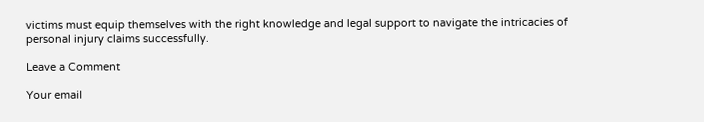victims must equip themselves with the right knowledge and legal support to navigate the intricacies of personal injury claims successfully.

Leave a Comment

Your email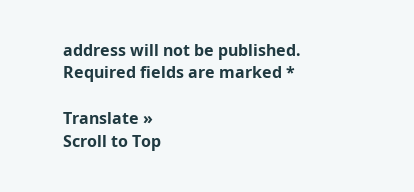address will not be published. Required fields are marked *

Translate »
Scroll to Top